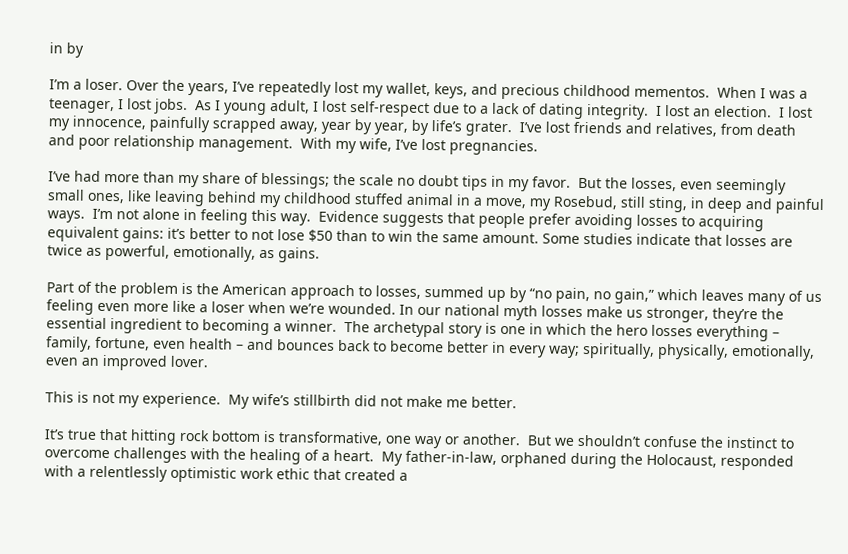in by

I’m a loser. Over the years, I’ve repeatedly lost my wallet, keys, and precious childhood mementos.  When I was a teenager, I lost jobs.  As I young adult, I lost self-respect due to a lack of dating integrity.  I lost an election.  I lost my innocence, painfully scrapped away, year by year, by life’s grater.  I’ve lost friends and relatives, from death and poor relationship management.  With my wife, I’ve lost pregnancies.

I’ve had more than my share of blessings; the scale no doubt tips in my favor.  But the losses, even seemingly small ones, like leaving behind my childhood stuffed animal in a move, my Rosebud, still sting, in deep and painful ways.  I’m not alone in feeling this way.  Evidence suggests that people prefer avoiding losses to acquiring equivalent gains: it’s better to not lose $50 than to win the same amount. Some studies indicate that losses are twice as powerful, emotionally, as gains.

Part of the problem is the American approach to losses, summed up by “no pain, no gain,” which leaves many of us feeling even more like a loser when we’re wounded. In our national myth losses make us stronger, they’re the essential ingredient to becoming a winner.  The archetypal story is one in which the hero losses everything – family, fortune, even health – and bounces back to become better in every way; spiritually, physically, emotionally, even an improved lover.

This is not my experience.  My wife’s stillbirth did not make me better.

It’s true that hitting rock bottom is transformative, one way or another.  But we shouldn’t confuse the instinct to overcome challenges with the healing of a heart.  My father-in-law, orphaned during the Holocaust, responded with a relentlessly optimistic work ethic that created a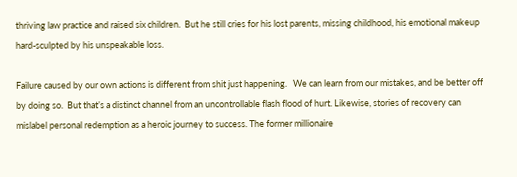thriving law practice and raised six children.  But he still cries for his lost parents, missing childhood, his emotional makeup hard-sculpted by his unspeakable loss.

Failure caused by our own actions is different from shit just happening.   We can learn from our mistakes, and be better off by doing so.  But that’s a distinct channel from an uncontrollable flash flood of hurt. Likewise, stories of recovery can mislabel personal redemption as a heroic journey to success. The former millionaire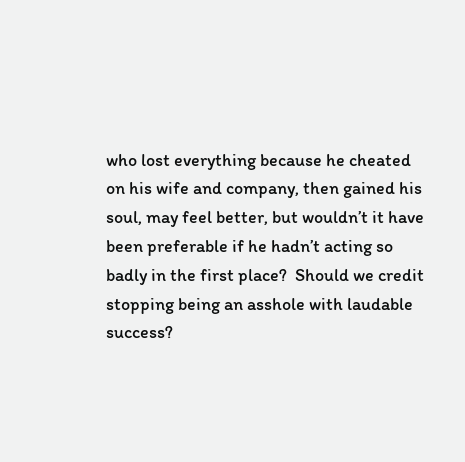who lost everything because he cheated on his wife and company, then gained his soul, may feel better, but wouldn’t it have been preferable if he hadn’t acting so badly in the first place?  Should we credit stopping being an asshole with laudable success?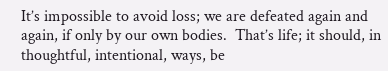It’s impossible to avoid loss; we are defeated again and again, if only by our own bodies.  That’s life; it should, in thoughtful, intentional, ways, be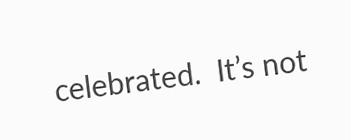celebrated.  It’s not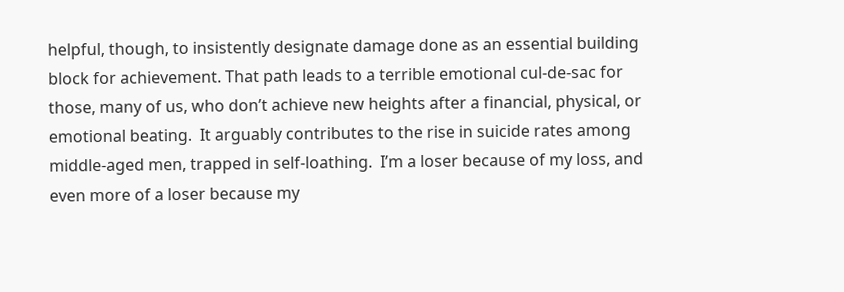helpful, though, to insistently designate damage done as an essential building block for achievement. That path leads to a terrible emotional cul-de-sac for those, many of us, who don’t achieve new heights after a financial, physical, or emotional beating.  It arguably contributes to the rise in suicide rates among middle-aged men, trapped in self-loathing.  I’m a loser because of my loss, and even more of a loser because my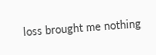loss brought me nothing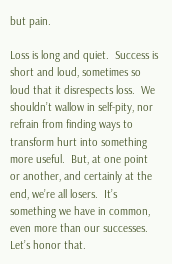but pain.

Loss is long and quiet.  Success is short and loud, sometimes so loud that it disrespects loss.  We shouldn’t wallow in self-pity, nor refrain from finding ways to transform hurt into something more useful.  But, at one point or another, and certainly at the end, we’re all losers.  It’s something we have in common, even more than our successes.  Let’s honor that.